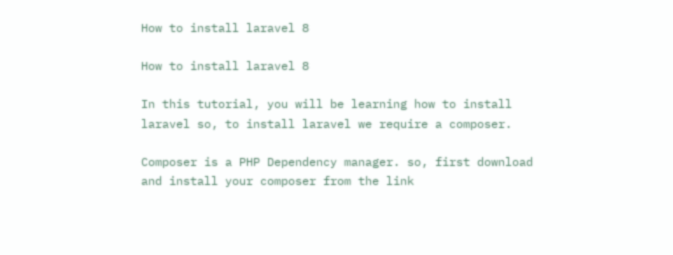How to install laravel 8

How to install laravel 8

In this tutorial, you will be learning how to install laravel so, to install laravel we require a composer.

Composer is a PHP Dependency manager. so, first download and install your composer from the link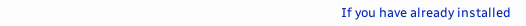If you have already installed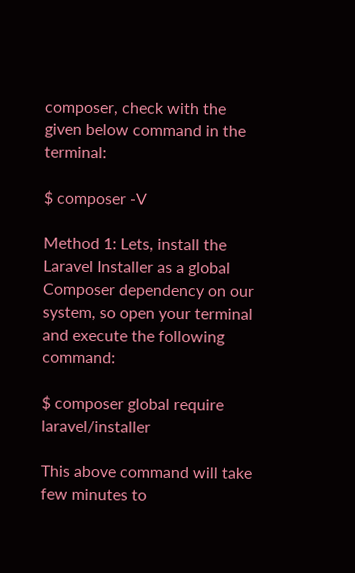composer, check with the given below command in the terminal:

$ composer -V

Method 1: Lets, install the Laravel Installer as a global Composer dependency on our system, so open your terminal and execute the following command:

$ composer global require laravel/installer

This above command will take few minutes to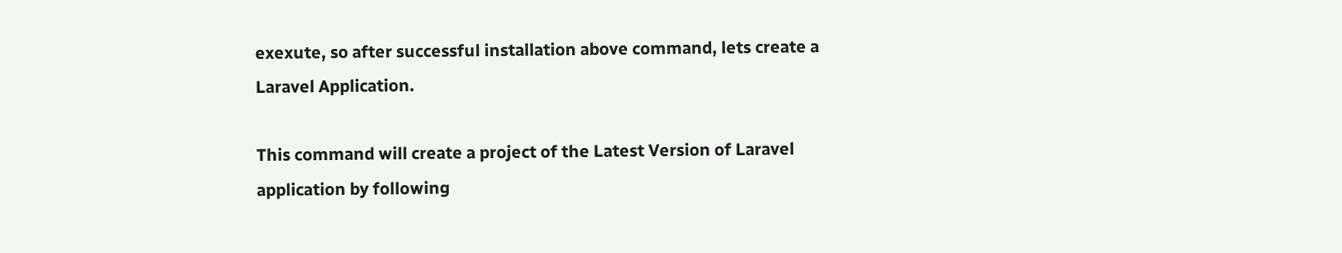exexute, so after successful installation above command, lets create a Laravel Application.

This command will create a project of the Latest Version of Laravel application by following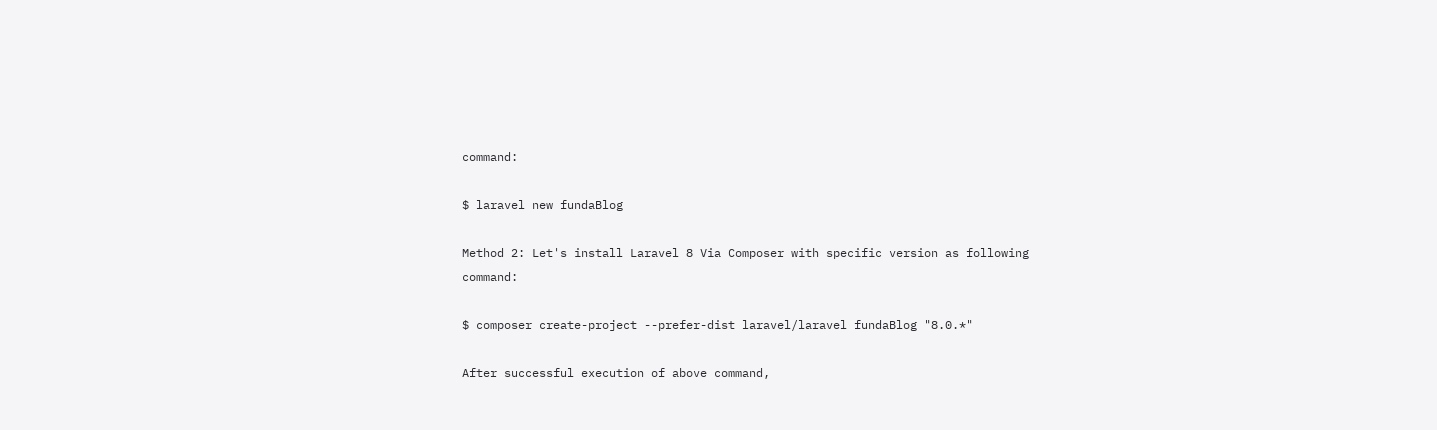command:

$ laravel new fundaBlog

Method 2: Let's install Laravel 8 Via Composer with specific version as following command:

$ composer create-project --prefer-dist laravel/laravel fundaBlog "8.0.*"

After successful execution of above command,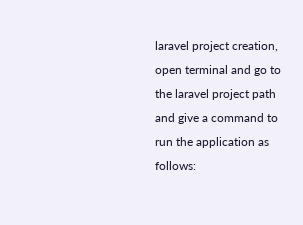laravel project creation, open terminal and go to the laravel project path and give a command to run the application as follows: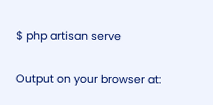$ php artisan serve

Output on your browser at: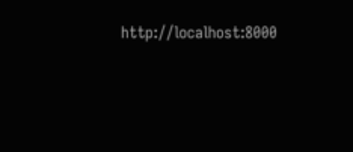http://localhost:8000